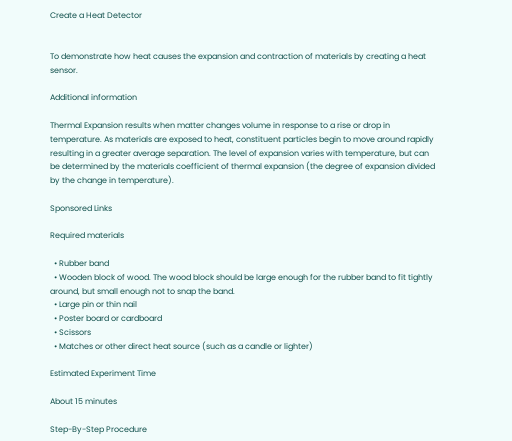Create a Heat Detector


To demonstrate how heat causes the expansion and contraction of materials by creating a heat sensor.

Additional information

Thermal Expansion results when matter changes volume in response to a rise or drop in temperature. As materials are exposed to heat, constituent particles begin to move around rapidly resulting in a greater average separation. The level of expansion varies with temperature, but can be determined by the materials coefficient of thermal expansion (the degree of expansion divided by the change in temperature).

Sponsored Links

Required materials

  • Rubber band
  • Wooden block of wood. The wood block should be large enough for the rubber band to fit tightly around, but small enough not to snap the band.
  • Large pin or thin nail
  • Poster board or cardboard
  • Scissors
  • Matches or other direct heat source (such as a candle or lighter)

Estimated Experiment Time

About 15 minutes

Step-By-Step Procedure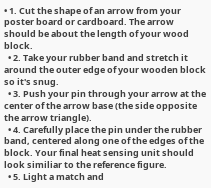• 1. Cut the shape of an arrow from your poster board or cardboard. The arrow should be about the length of your wood block.
  • 2. Take your rubber band and stretch it around the outer edge of your wooden block so it's snug.
  • 3. Push your pin through your arrow at the center of the arrow base (the side opposite the arrow triangle).
  • 4. Carefully place the pin under the rubber band, centered along one of the edges of the block. Your final heat sensing unit should look similiar to the reference figure.
  • 5. Light a match and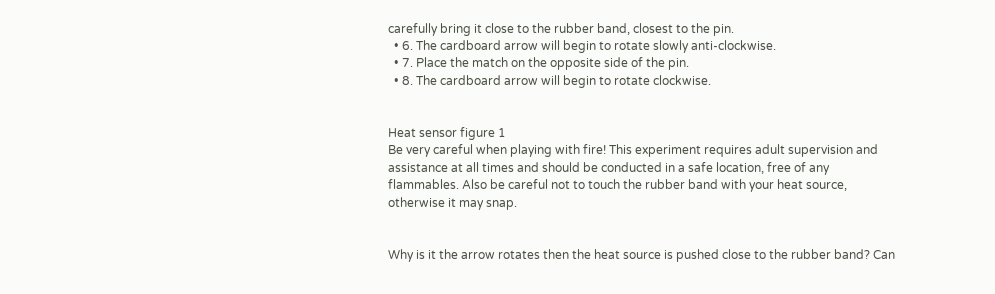carefully bring it close to the rubber band, closest to the pin.
  • 6. The cardboard arrow will begin to rotate slowly anti-clockwise.
  • 7. Place the match on the opposite side of the pin.
  • 8. The cardboard arrow will begin to rotate clockwise.


Heat sensor figure 1
Be very careful when playing with fire! This experiment requires adult supervision and assistance at all times and should be conducted in a safe location, free of any flammables. Also be careful not to touch the rubber band with your heat source, otherwise it may snap.


Why is it the arrow rotates then the heat source is pushed close to the rubber band? Can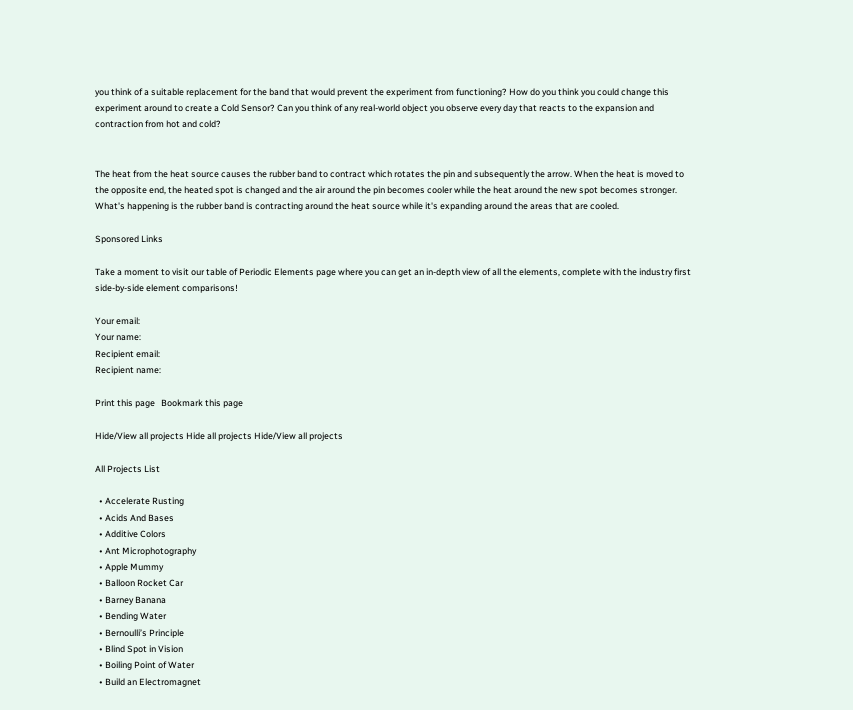you think of a suitable replacement for the band that would prevent the experiment from functioning? How do you think you could change this experiment around to create a Cold Sensor? Can you think of any real-world object you observe every day that reacts to the expansion and contraction from hot and cold?


The heat from the heat source causes the rubber band to contract which rotates the pin and subsequently the arrow. When the heat is moved to the opposite end, the heated spot is changed and the air around the pin becomes cooler while the heat around the new spot becomes stronger. What's happening is the rubber band is contracting around the heat source while it's expanding around the areas that are cooled.

Sponsored Links

Take a moment to visit our table of Periodic Elements page where you can get an in-depth view of all the elements, complete with the industry first side-by-side element comparisons!

Your email:
Your name:
Recipient email:
Recipient name:

Print this page   Bookmark this page

Hide/View all projects Hide all projects Hide/View all projects

All Projects List

  • Accelerate Rusting
  • Acids And Bases
  • Additive Colors
  • Ant Microphotography
  • Apple Mummy
  • Balloon Rocket Car
  • Barney Banana
  • Bending Water
  • Bernoulli’s Principle
  • Blind Spot in Vision
  • Boiling Point of Water
  • Build an Electromagnet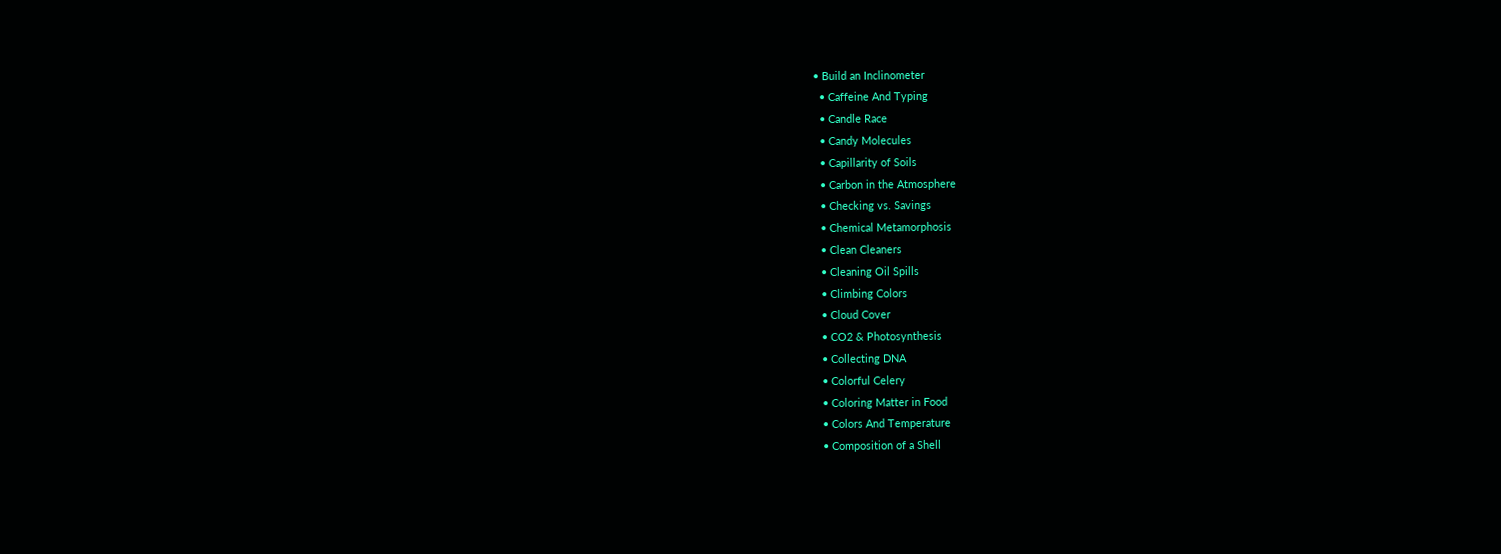• Build an Inclinometer
  • Caffeine And Typing
  • Candle Race
  • Candy Molecules
  • Capillarity of Soils
  • Carbon in the Atmosphere
  • Checking vs. Savings
  • Chemical Metamorphosis
  • Clean Cleaners
  • Cleaning Oil Spills
  • Climbing Colors
  • Cloud Cover
  • CO2 & Photosynthesis
  • Collecting DNA
  • Colorful Celery
  • Coloring Matter in Food
  • Colors And Temperature
  • Composition of a Shell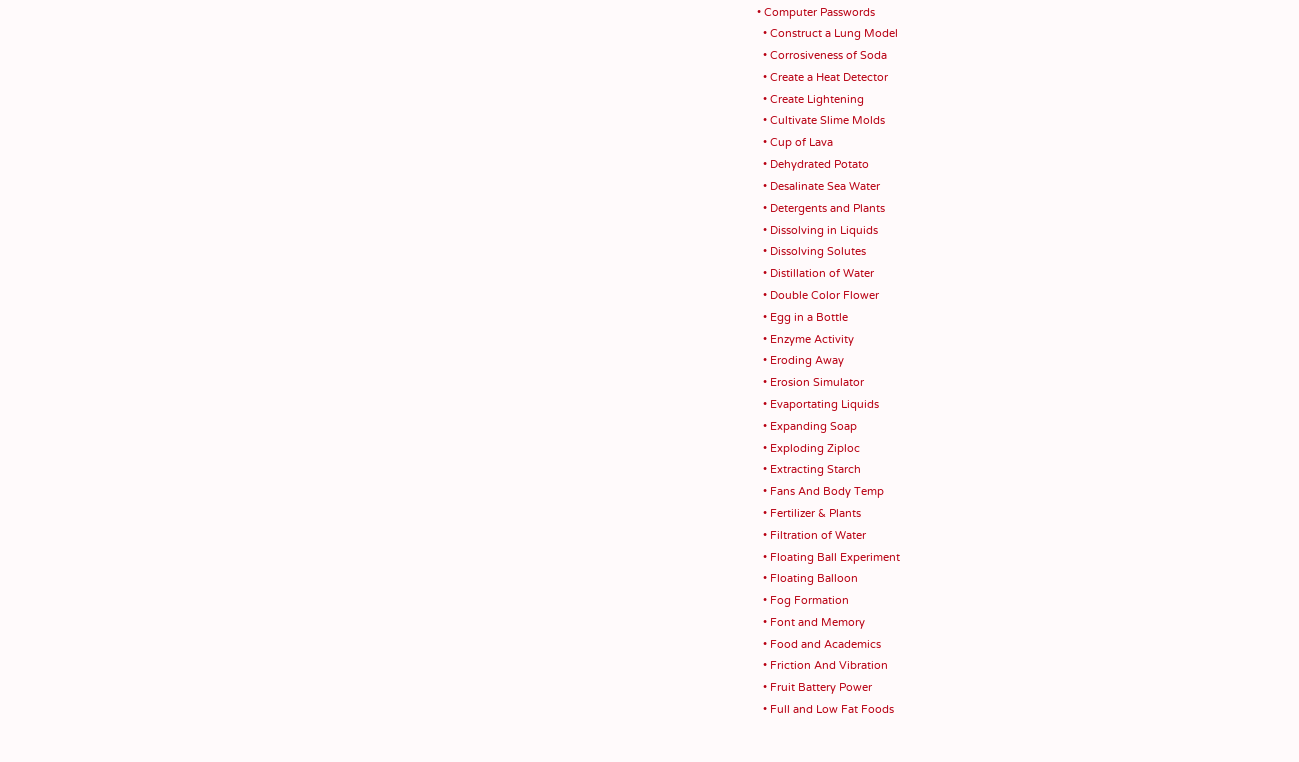• Computer Passwords
  • Construct a Lung Model
  • Corrosiveness of Soda
  • Create a Heat Detector
  • Create Lightening
  • Cultivate Slime Molds
  • Cup of Lava
  • Dehydrated Potato
  • Desalinate Sea Water
  • Detergents and Plants
  • Dissolving in Liquids
  • Dissolving Solutes
  • Distillation of Water
  • Double Color Flower
  • Egg in a Bottle
  • Enzyme Activity
  • Eroding Away
  • Erosion Simulator
  • Evaportating Liquids
  • Expanding Soap
  • Exploding Ziploc
  • Extracting Starch
  • Fans And Body Temp
  • Fertilizer & Plants
  • Filtration of Water
  • Floating Ball Experiment
  • Floating Balloon
  • Fog Formation
  • Font and Memory
  • Food and Academics
  • Friction And Vibration
  • Fruit Battery Power
  • Full and Low Fat Foods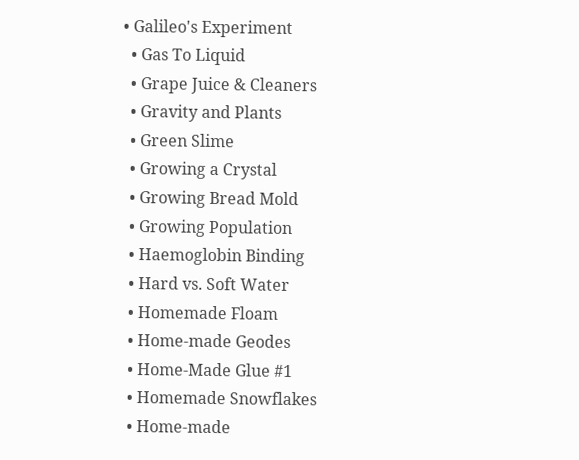• Galileo's Experiment
  • Gas To Liquid
  • Grape Juice & Cleaners
  • Gravity and Plants
  • Green Slime
  • Growing a Crystal
  • Growing Bread Mold
  • Growing Population
  • Haemoglobin Binding
  • Hard vs. Soft Water
  • Homemade Floam
  • Home-made Geodes
  • Home-Made Glue #1
  • Homemade Snowflakes
  • Home-made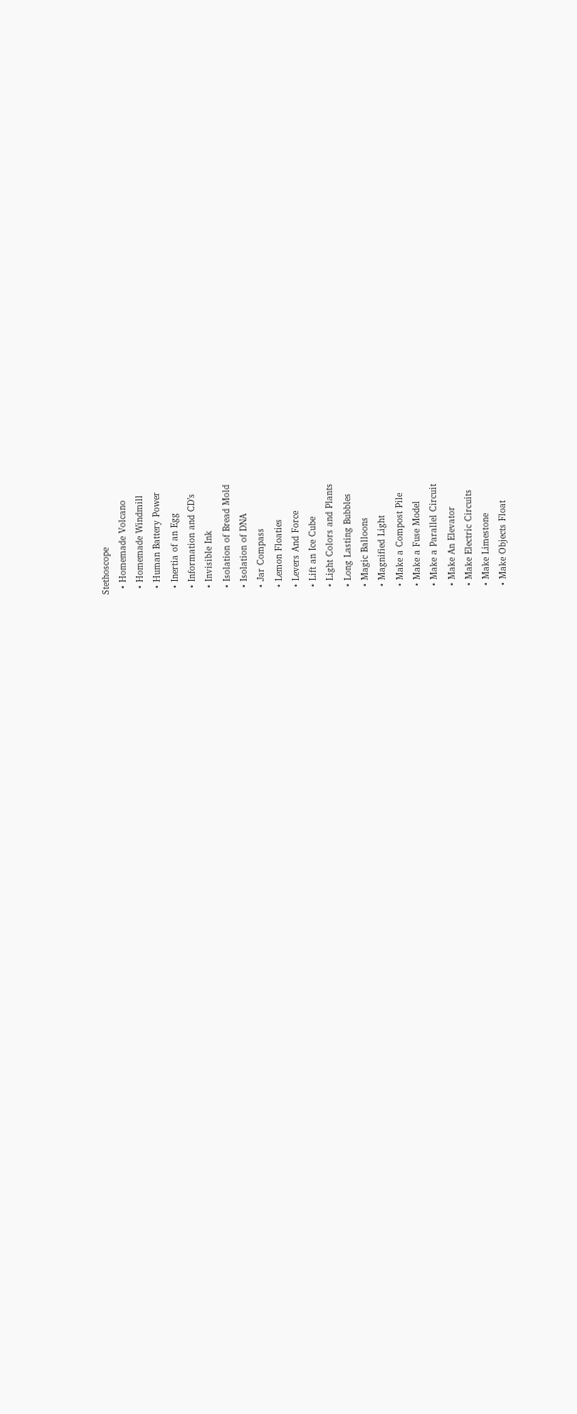Stethoscope
  • Homemade Volcano
  • Homemade Windmill
  • Human Battery Power
  • Inertia of an Egg
  • Information and CD’s
  • Invisible Ink
  • Isolation of Bread Mold
  • Isolation of DNA
  • Jar Compass
  • Lemon Floaties
  • Levers And Force
  • Lift an Ice Cube
  • Light Colors and Plants
  • Long Lasting Bubbles
  • Magic Balloons
  • Magnified Light
  • Make a Compost Pile
  • Make a Fuse Model
  • Make a Parallel Circuit
  • Make An Elevator
  • Make Electric Circuits
  • Make Limestone
  • Make Objects Float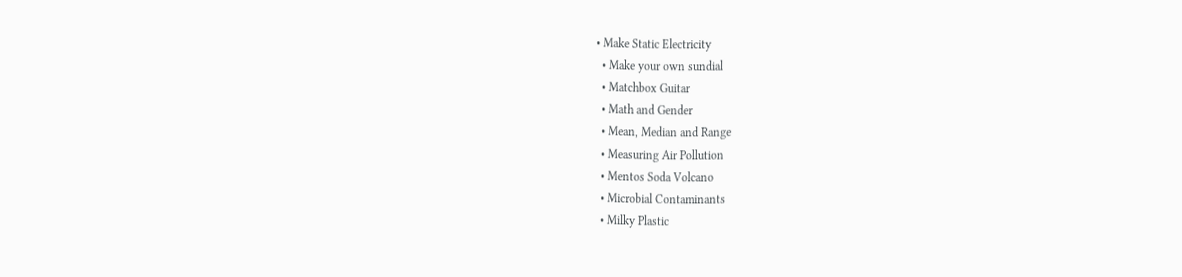• Make Static Electricity
  • Make your own sundial
  • Matchbox Guitar
  • Math and Gender
  • Mean, Median and Range
  • Measuring Air Pollution
  • Mentos Soda Volcano
  • Microbial Contaminants
  • Milky Plastic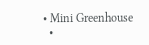• Mini Greenhouse
  •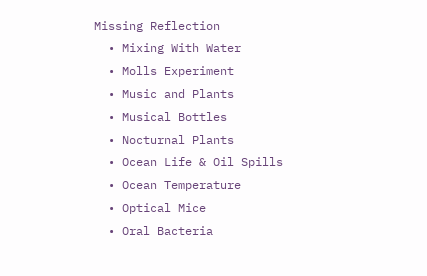Missing Reflection
  • Mixing With Water
  • Molls Experiment
  • Music and Plants
  • Musical Bottles
  • Nocturnal Plants
  • Ocean Life & Oil Spills
  • Ocean Temperature
  • Optical Mice
  • Oral Bacteria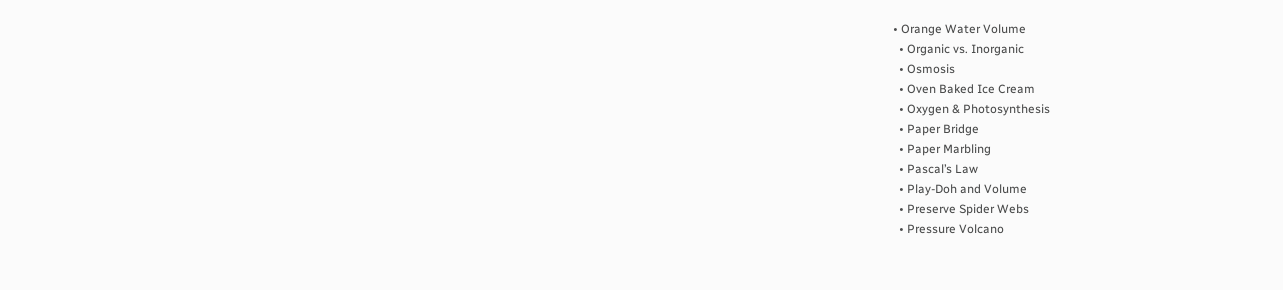• Orange Water Volume
  • Organic vs. Inorganic
  • Osmosis
  • Oven Baked Ice Cream
  • Oxygen & Photosynthesis
  • Paper Bridge
  • Paper Marbling
  • Pascal’s Law
  • Play-Doh and Volume
  • Preserve Spider Webs
  • Pressure Volcano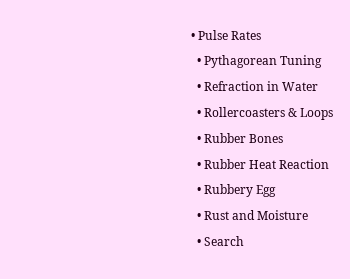• Pulse Rates
  • Pythagorean Tuning
  • Refraction in Water
  • Rollercoasters & Loops
  • Rubber Bones
  • Rubber Heat Reaction
  • Rubbery Egg
  • Rust and Moisture
  • Search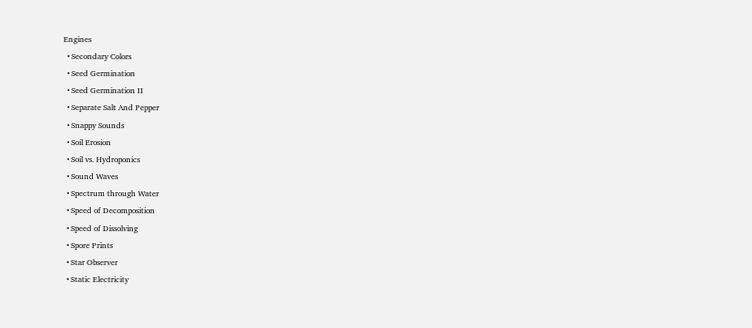Engines
  • Secondary Colors
  • Seed Germination
  • Seed Germination II
  • Separate Salt And Pepper
  • Snappy Sounds
  • Soil Erosion
  • Soil vs. Hydroponics
  • Sound Waves
  • Spectrum through Water
  • Speed of Decomposition
  • Speed of Dissolving
  • Spore Prints
  • Star Observer
  • Static Electricity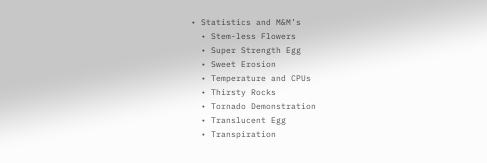• Statistics and M&M’s
  • Stem-less Flowers
  • Super Strength Egg
  • Sweet Erosion
  • Temperature and CPUs
  • Thirsty Rocks
  • Tornado Demonstration
  • Translucent Egg
  • Transpiration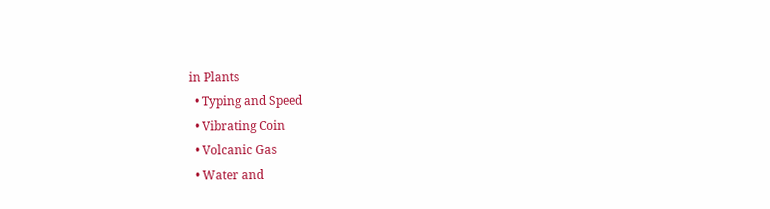in Plants
  • Typing and Speed
  • Vibrating Coin
  • Volcanic Gas
  • Water and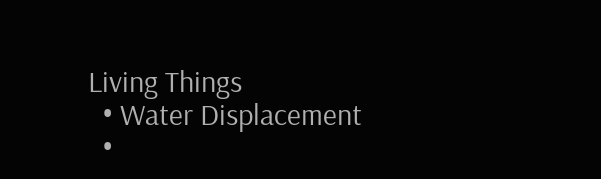Living Things
  • Water Displacement
  •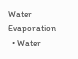Water Evaporation
  • Water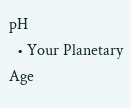pH
  • Your Planetary Age